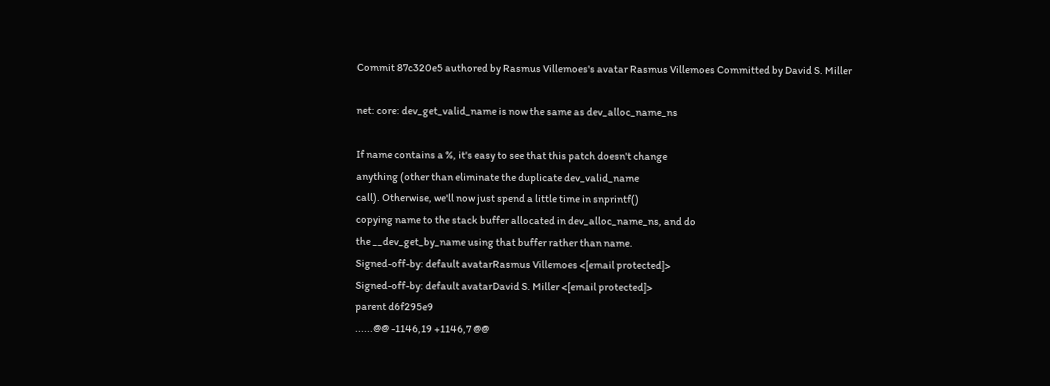Commit 87c320e5 authored by Rasmus Villemoes's avatar Rasmus Villemoes Committed by David S. Miller

net: core: dev_get_valid_name is now the same as dev_alloc_name_ns

If name contains a %, it's easy to see that this patch doesn't change
anything (other than eliminate the duplicate dev_valid_name
call). Otherwise, we'll now just spend a little time in snprintf()
copying name to the stack buffer allocated in dev_alloc_name_ns, and do
the __dev_get_by_name using that buffer rather than name.
Signed-off-by: default avatarRasmus Villemoes <[email protected]>
Signed-off-by: default avatarDavid S. Miller <[email protected]>
parent d6f295e9
......@@ -1146,19 +1146,7 @@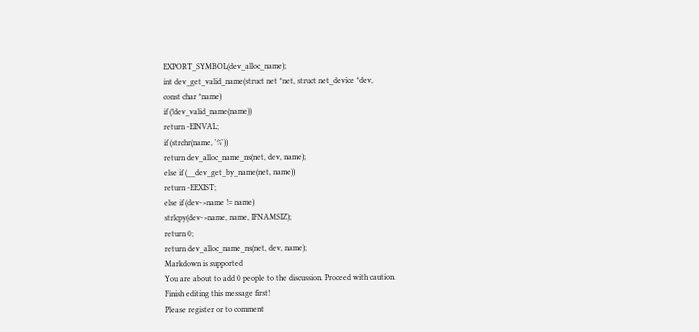EXPORT_SYMBOL(dev_alloc_name);
int dev_get_valid_name(struct net *net, struct net_device *dev,
const char *name)
if (!dev_valid_name(name))
return -EINVAL;
if (strchr(name, '%'))
return dev_alloc_name_ns(net, dev, name);
else if (__dev_get_by_name(net, name))
return -EEXIST;
else if (dev->name != name)
strlcpy(dev->name, name, IFNAMSIZ);
return 0;
return dev_alloc_name_ns(net, dev, name);
Markdown is supported
You are about to add 0 people to the discussion. Proceed with caution.
Finish editing this message first!
Please register or to comment